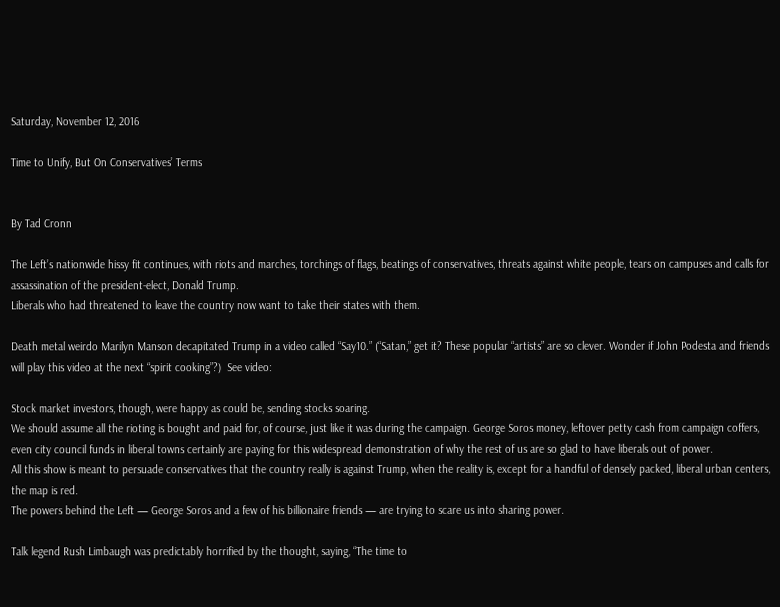Saturday, November 12, 2016

Time to Unify, But On Conservatives’ Terms


By Tad Cronn

The Left’s nationwide hissy fit continues, with riots and marches, torchings of flags, beatings of conservatives, threats against white people, tears on campuses and calls for assassination of the president-elect, Donald Trump.
Liberals who had threatened to leave the country now want to take their states with them.

Death metal weirdo Marilyn Manson decapitated Trump in a video called “Say10.” (“Satan,” get it? These popular “artists” are so clever. Wonder if John Podesta and friends will play this video at the next “spirit cooking”?)  See video:

Stock market investors, though, were happy as could be, sending stocks soaring.
We should assume all the rioting is bought and paid for, of course, just like it was during the campaign. George Soros money, leftover petty cash from campaign coffers, even city council funds in liberal towns certainly are paying for this widespread demonstration of why the rest of us are so glad to have liberals out of power.
All this show is meant to persuade conservatives that the country really is against Trump, when the reality is, except for a handful of densely packed, liberal urban centers, the map is red.
The powers behind the Left — George Soros and a few of his billionaire friends — are trying to scare us into sharing power.

Talk legend Rush Limbaugh was predictably horrified by the thought, saying, “The time to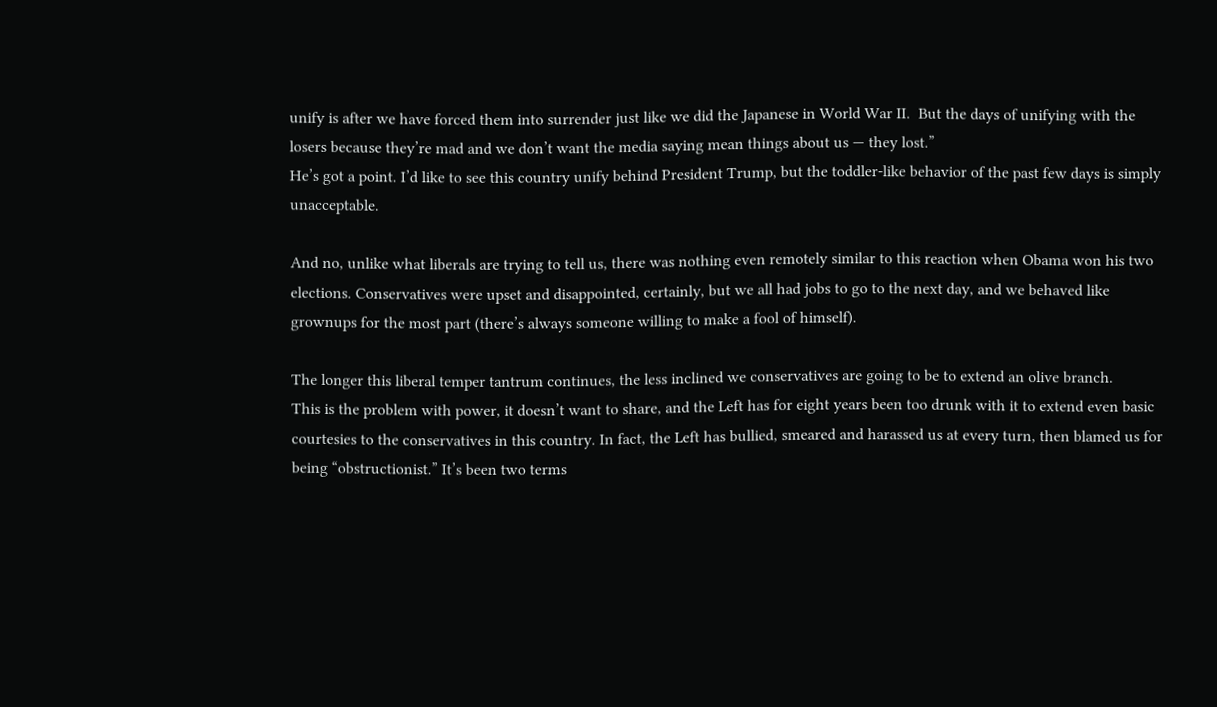unify is after we have forced them into surrender just like we did the Japanese in World War II.  But the days of unifying with the losers because they’re mad and we don’t want the media saying mean things about us — they lost.”
He’s got a point. I’d like to see this country unify behind President Trump, but the toddler-like behavior of the past few days is simply unacceptable.

And no, unlike what liberals are trying to tell us, there was nothing even remotely similar to this reaction when Obama won his two elections. Conservatives were upset and disappointed, certainly, but we all had jobs to go to the next day, and we behaved like grownups for the most part (there’s always someone willing to make a fool of himself).

The longer this liberal temper tantrum continues, the less inclined we conservatives are going to be to extend an olive branch.
This is the problem with power, it doesn’t want to share, and the Left has for eight years been too drunk with it to extend even basic courtesies to the conservatives in this country. In fact, the Left has bullied, smeared and harassed us at every turn, then blamed us for being “obstructionist.” It’s been two terms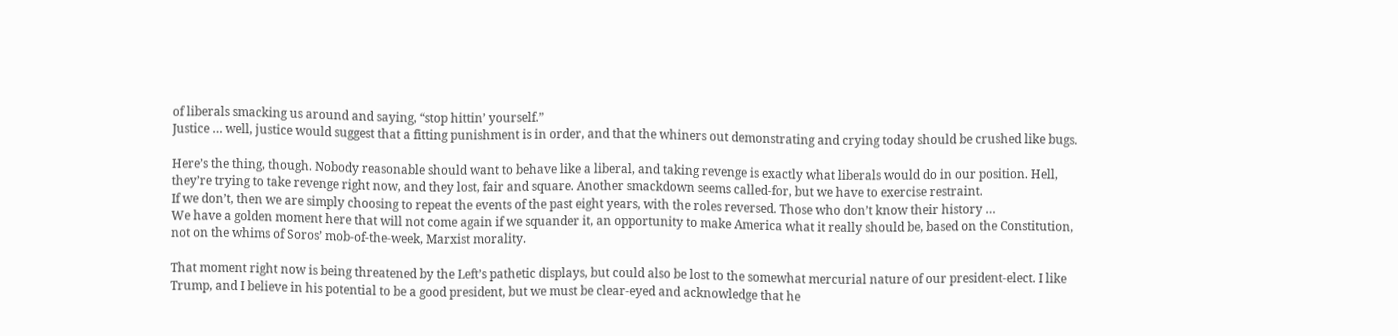of liberals smacking us around and saying, “stop hittin’ yourself.”
Justice … well, justice would suggest that a fitting punishment is in order, and that the whiners out demonstrating and crying today should be crushed like bugs.

Here’s the thing, though. Nobody reasonable should want to behave like a liberal, and taking revenge is exactly what liberals would do in our position. Hell, they’re trying to take revenge right now, and they lost, fair and square. Another smackdown seems called-for, but we have to exercise restraint.
If we don’t, then we are simply choosing to repeat the events of the past eight years, with the roles reversed. Those who don’t know their history …
We have a golden moment here that will not come again if we squander it, an opportunity to make America what it really should be, based on the Constitution, not on the whims of Soros’ mob-of-the-week, Marxist morality.

That moment right now is being threatened by the Left’s pathetic displays, but could also be lost to the somewhat mercurial nature of our president-elect. I like Trump, and I believe in his potential to be a good president, but we must be clear-eyed and acknowledge that he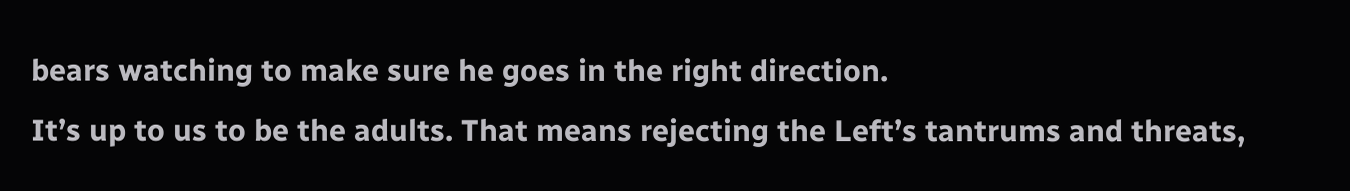bears watching to make sure he goes in the right direction.
It’s up to us to be the adults. That means rejecting the Left’s tantrums and threats,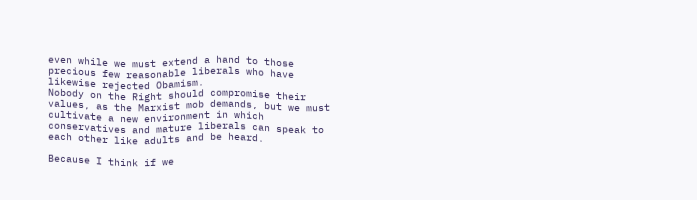even while we must extend a hand to those precious few reasonable liberals who have likewise rejected Obamism.
Nobody on the Right should compromise their values, as the Marxist mob demands, but we must cultivate a new environment in which conservatives and mature liberals can speak to each other like adults and be heard.

Because I think if we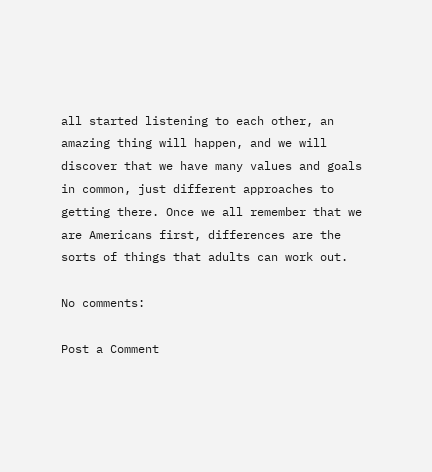all started listening to each other, an amazing thing will happen, and we will discover that we have many values and goals in common, just different approaches to getting there. Once we all remember that we are Americans first, differences are the sorts of things that adults can work out.

No comments:

Post a Comment